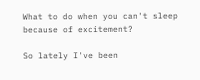What to do when you can't sleep because of excitement?

So lately I've been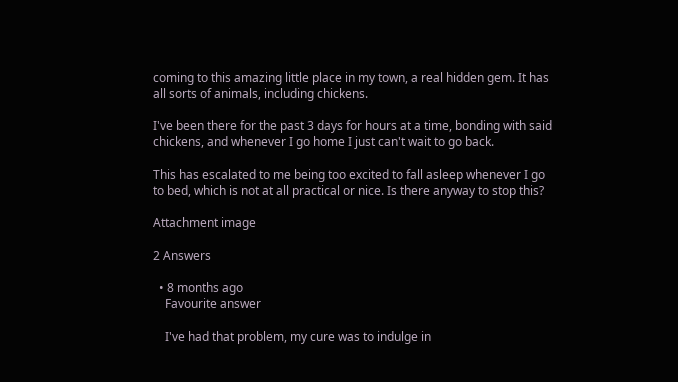coming to this amazing little place in my town, a real hidden gem. It has all sorts of animals, including chickens.

I've been there for the past 3 days for hours at a time, bonding with said chickens, and whenever I go home I just can't wait to go back.

This has escalated to me being too excited to fall asleep whenever I go to bed, which is not at all practical or nice. Is there anyway to stop this?

Attachment image

2 Answers

  • 8 months ago
    Favourite answer

    I've had that problem, my cure was to indulge in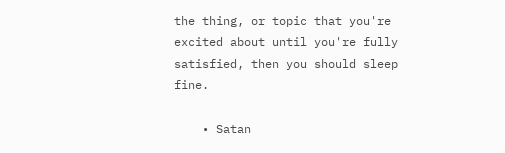the thing, or topic that you're excited about until you're fully satisfied, then you should sleep fine.

    • Satan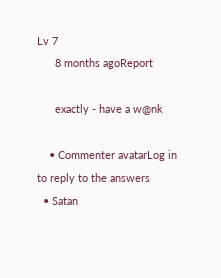Lv 7
      8 months agoReport

      exactly - have a w@nk

    • Commenter avatarLog in to reply to the answers
  • Satan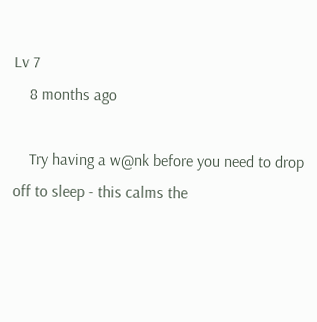Lv 7
    8 months ago

    Try having a w@nk before you need to drop off to sleep - this calms the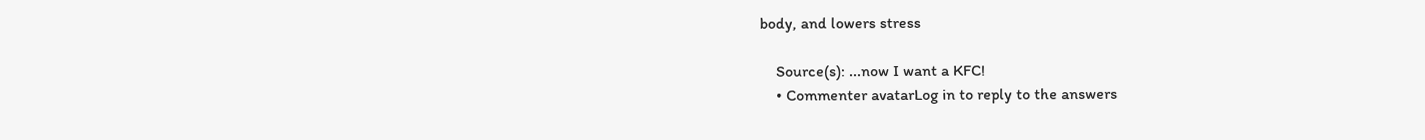body, and lowers stress

    Source(s): ...now I want a KFC!
    • Commenter avatarLog in to reply to the answers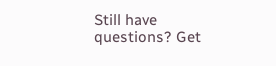Still have questions? Get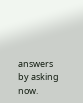answers by asking now.